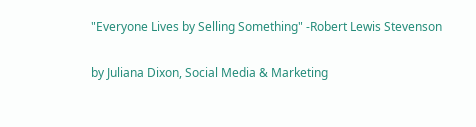"Everyone Lives by Selling Something" -Robert Lewis Stevenson

by Juliana Dixon, Social Media & Marketing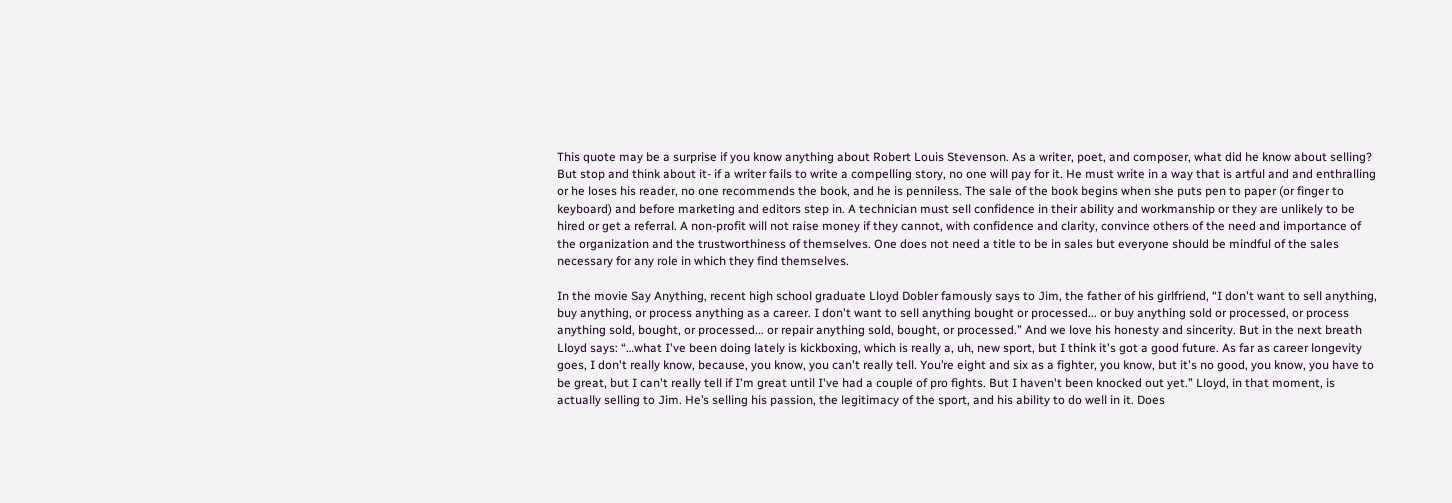This quote may be a surprise if you know anything about Robert Louis Stevenson. As a writer, poet, and composer, what did he know about selling? But stop and think about it- if a writer fails to write a compelling story, no one will pay for it. He must write in a way that is artful and and enthralling or he loses his reader, no one recommends the book, and he is penniless. The sale of the book begins when she puts pen to paper (or finger to keyboard) and before marketing and editors step in. A technician must sell confidence in their ability and workmanship or they are unlikely to be hired or get a referral. A non-profit will not raise money if they cannot, with confidence and clarity, convince others of the need and importance of the organization and the trustworthiness of themselves. One does not need a title to be in sales but everyone should be mindful of the sales necessary for any role in which they find themselves.

In the movie Say Anything, recent high school graduate Lloyd Dobler famously says to Jim, the father of his girlfriend, “I don't want to sell anything, buy anything, or process anything as a career. I don't want to sell anything bought or processed... or buy anything sold or processed, or process anything sold, bought, or processed... or repair anything sold, bought, or processed.” And we love his honesty and sincerity. But in the next breath Lloyd says: “…what I've been doing lately is kickboxing, which is really a, uh, new sport, but I think it's got a good future. As far as career longevity goes, I don't really know, because, you know, you can't really tell. You’re eight and six as a fighter, you know, but it's no good, you know, you have to be great, but I can't really tell if I'm great until I've had a couple of pro fights. But I haven't been knocked out yet.” Lloyd, in that moment, is actually selling to Jim. He’s selling his passion, the legitimacy of the sport, and his ability to do well in it. Does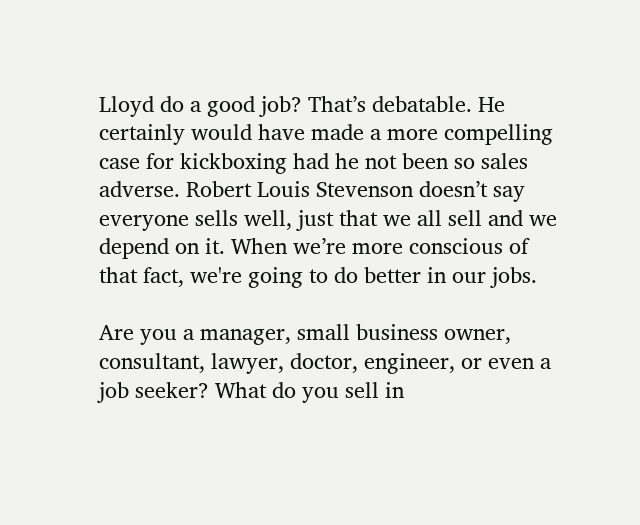Lloyd do a good job? That’s debatable. He certainly would have made a more compelling case for kickboxing had he not been so sales adverse. Robert Louis Stevenson doesn’t say everyone sells well, just that we all sell and we depend on it. When we’re more conscious of that fact, we're going to do better in our jobs.

Are you a manager, small business owner, consultant, lawyer, doctor, engineer, or even a job seeker? What do you sell in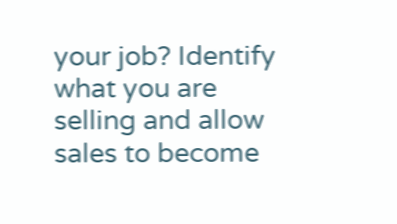your job? Identify what you are selling and allow sales to become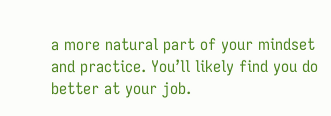a more natural part of your mindset and practice. You’ll likely find you do better at your job.